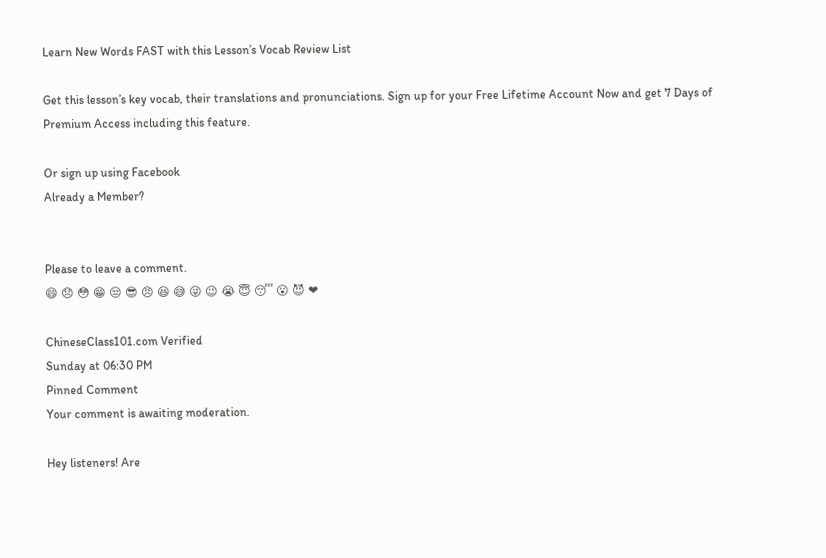Learn New Words FAST with this Lesson’s Vocab Review List

Get this lesson’s key vocab, their translations and pronunciations. Sign up for your Free Lifetime Account Now and get 7 Days of Premium Access including this feature.

Or sign up using Facebook
Already a Member?


Please to leave a comment.
😄 😞 😳 😁 😒 😎 😠 😆 😅 😜 😉 😭 😇 😴 😮 😈 ❤

ChineseClass101.com Verified
Sunday at 06:30 PM
Pinned Comment
Your comment is awaiting moderation.

Hey listeners! Are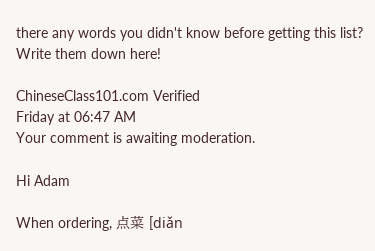there any words you didn't know before getting this list? Write them down here!

ChineseClass101.com Verified
Friday at 06:47 AM
Your comment is awaiting moderation.

Hi Adam

When ordering, 点菜 [diǎn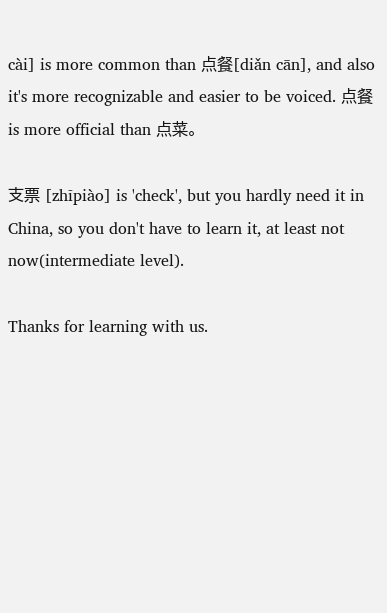cài] is more common than 点餐[diǎn cān], and also it's more recognizable and easier to be voiced. 点餐 is more official than 点菜。

支票 [zhīpiào] is 'check', but you hardly need it in China, so you don't have to learn it, at least not now(intermediate level).

Thanks for learning with us.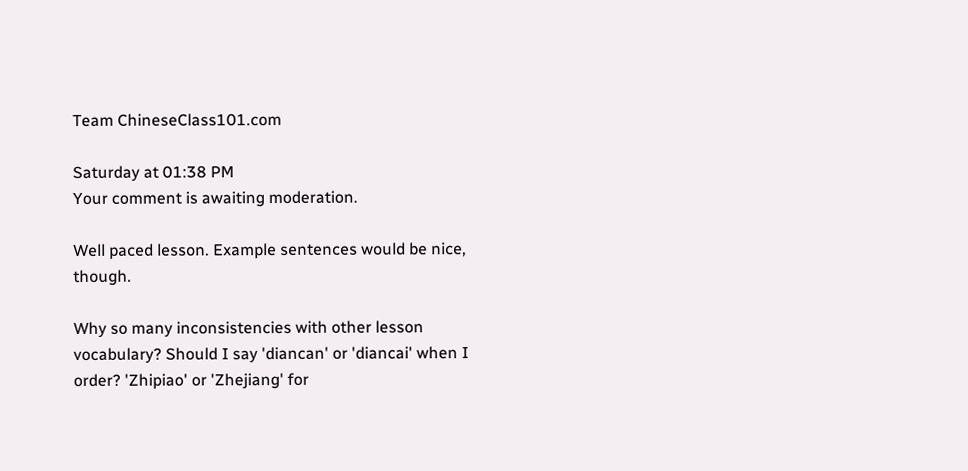Team ChineseClass101.com

Saturday at 01:38 PM
Your comment is awaiting moderation.

Well paced lesson. Example sentences would be nice, though.

Why so many inconsistencies with other lesson vocabulary? Should I say 'diancan' or 'diancai' when I order? 'Zhipiao' or 'Zhejiang' for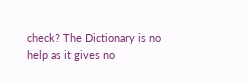check? The Dictionary is no help as it gives no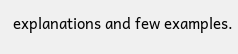explanations and few examples.